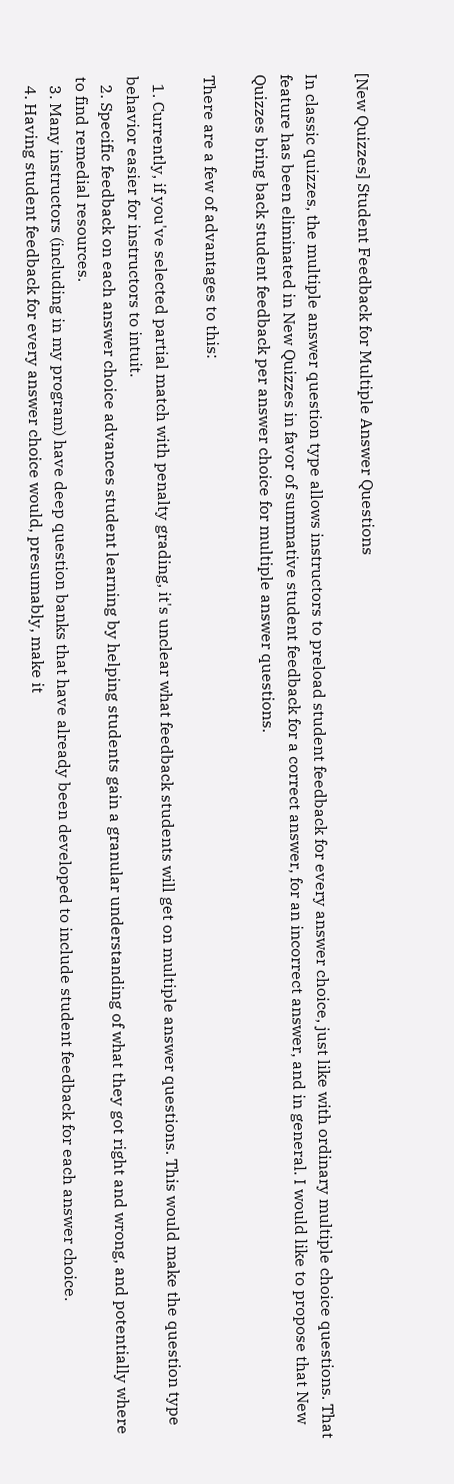[New Quizzes] Student Feedback for Multiple Answer Questions

In classic quizzes, the multiple answer question type allows instructors to preload student feedback for every answer choice, just like with ordinary multiple choice questions. That feature has been eliminated in New Quizzes in favor of summative student feedback for a correct answer, for an incorrect answer, and in general. I would like to propose that New Quizzes bring back student feedback per answer choice for multiple answer questions.

There are a few of advantages to this:

  1. Currently, if you've selected partial match with penalty grading, it's unclear what feedback students will get on multiple answer questions. This would make the question type behavior easier for instructors to intuit.
  2. Specific feedback on each answer choice advances student learning by helping students gain a granular understanding of what they got right and wrong, and potentially where to find remedial resources.
  3. Many instructors (including in my program) have deep question banks that have already been developed to include student feedback for each answer choice.
  4. Having student feedback for every answer choice would, presumably, make it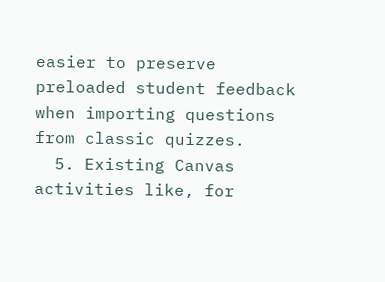easier to preserve preloaded student feedback when importing questions from classic quizzes.
  5. Existing Canvas activities like, for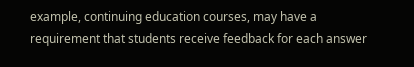example, continuing education courses, may have a requirement that students receive feedback for each answer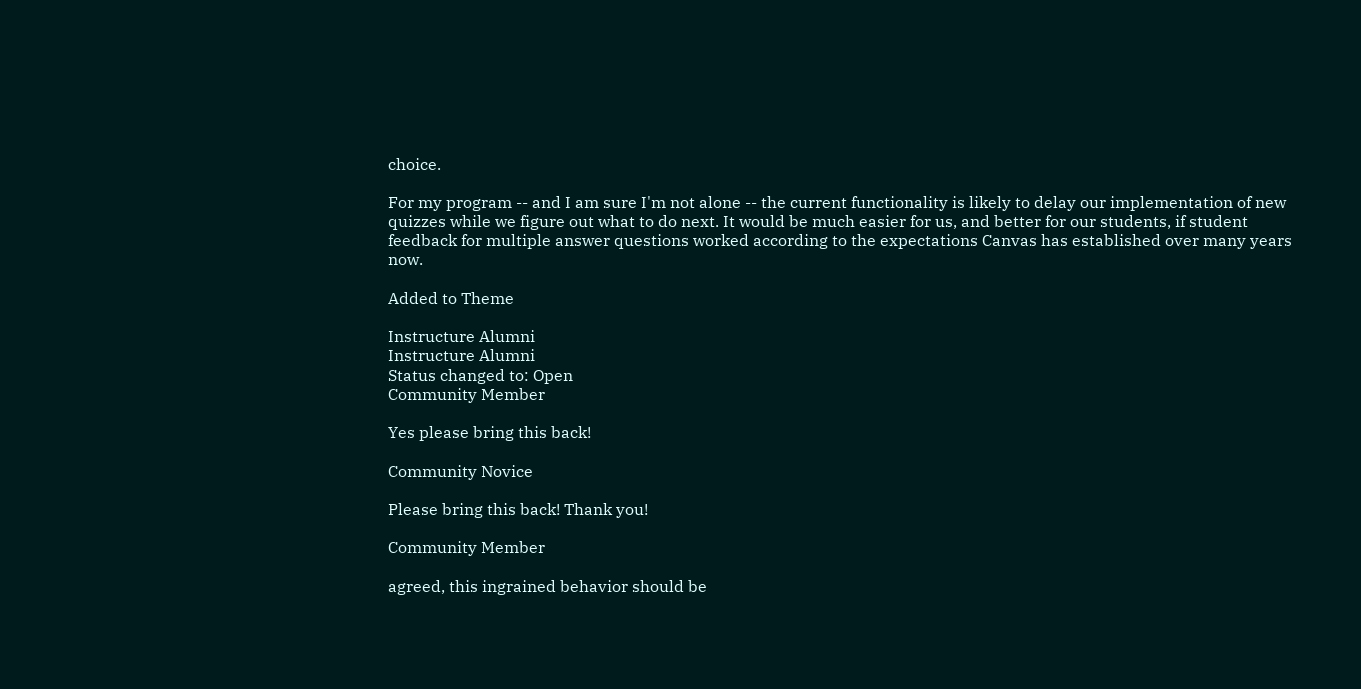choice.

For my program -- and I am sure I'm not alone -- the current functionality is likely to delay our implementation of new quizzes while we figure out what to do next. It would be much easier for us, and better for our students, if student feedback for multiple answer questions worked according to the expectations Canvas has established over many years now.

Added to Theme

Instructure Alumni
Instructure Alumni
Status changed to: Open
Community Member

Yes please bring this back!

Community Novice

Please bring this back! Thank you!

Community Member

agreed, this ingrained behavior should be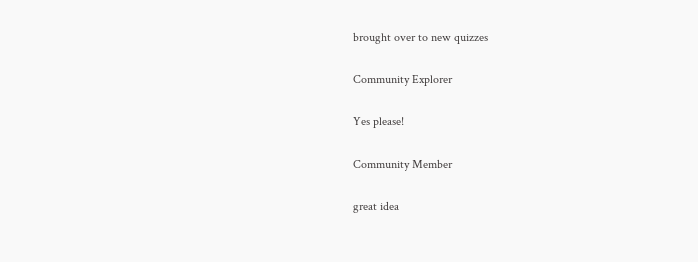brought over to new quizzes

Community Explorer

Yes please!

Community Member

great idea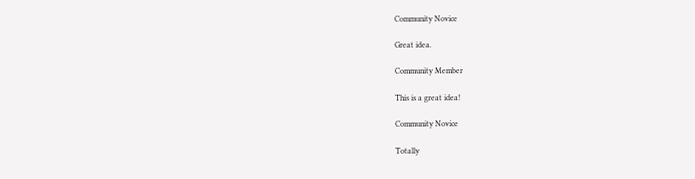Community Novice

Great idea.

Community Member

This is a great idea!

Community Novice

Totally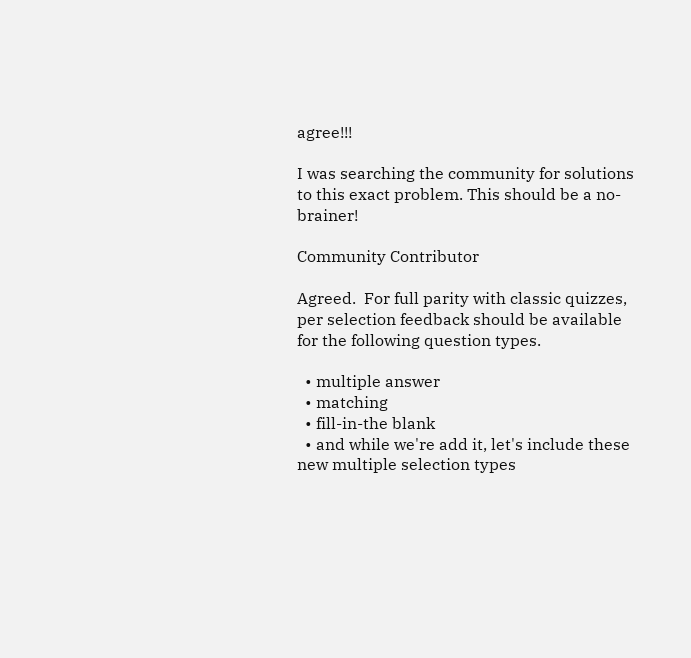agree!!!

I was searching the community for solutions to this exact problem. This should be a no-brainer!

Community Contributor

Agreed.  For full parity with classic quizzes, per selection feedback should be available for the following question types.

  • multiple answer
  • matching
  • fill-in-the blank
  • and while we're add it, let's include these new multiple selection types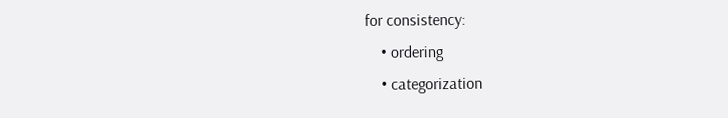for consistency:
    • ordering
    • categorization